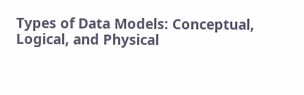Types of Data Models: Conceptual, Logical, and Physical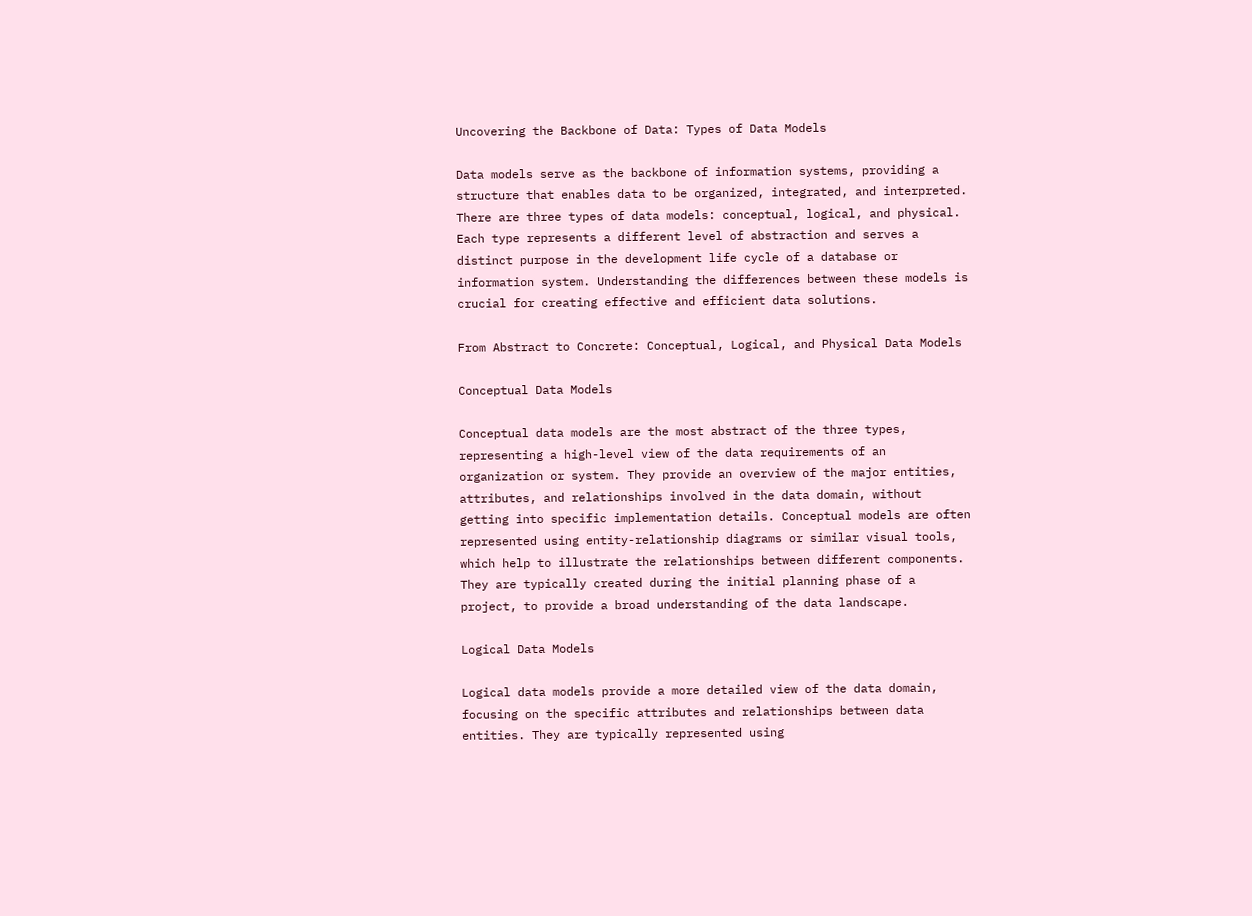Uncovering the Backbone of Data: Types of Data Models

Data models serve as the backbone of information systems, providing a structure that enables data to be organized, integrated, and interpreted. There are three types of data models: conceptual, logical, and physical. Each type represents a different level of abstraction and serves a distinct purpose in the development life cycle of a database or information system. Understanding the differences between these models is crucial for creating effective and efficient data solutions.

From Abstract to Concrete: Conceptual, Logical, and Physical Data Models

Conceptual Data Models

Conceptual data models are the most abstract of the three types, representing a high-level view of the data requirements of an organization or system. They provide an overview of the major entities, attributes, and relationships involved in the data domain, without getting into specific implementation details. Conceptual models are often represented using entity-relationship diagrams or similar visual tools, which help to illustrate the relationships between different components. They are typically created during the initial planning phase of a project, to provide a broad understanding of the data landscape.

Logical Data Models

Logical data models provide a more detailed view of the data domain, focusing on the specific attributes and relationships between data entities. They are typically represented using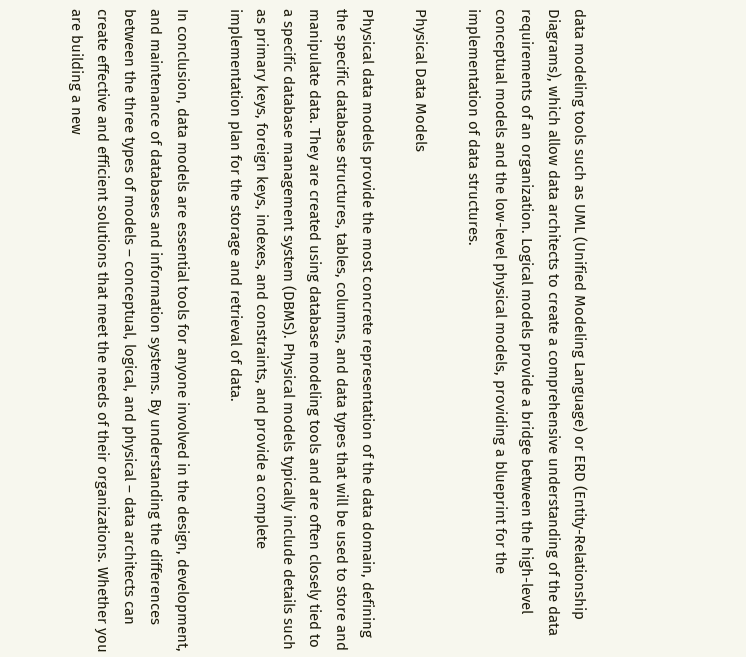data modeling tools such as UML (Unified Modeling Language) or ERD (Entity-Relationship Diagrams), which allow data architects to create a comprehensive understanding of the data requirements of an organization. Logical models provide a bridge between the high-level conceptual models and the low-level physical models, providing a blueprint for the implementation of data structures.

Physical Data Models

Physical data models provide the most concrete representation of the data domain, defining the specific database structures, tables, columns, and data types that will be used to store and manipulate data. They are created using database modeling tools and are often closely tied to a specific database management system (DBMS). Physical models typically include details such as primary keys, foreign keys, indexes, and constraints, and provide a complete implementation plan for the storage and retrieval of data.

In conclusion, data models are essential tools for anyone involved in the design, development, and maintenance of databases and information systems. By understanding the differences between the three types of models – conceptual, logical, and physical – data architects can create effective and efficient solutions that meet the needs of their organizations. Whether you are building a new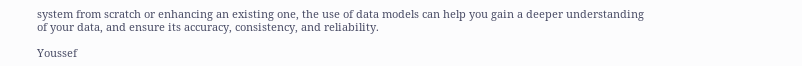system from scratch or enhancing an existing one, the use of data models can help you gain a deeper understanding of your data, and ensure its accuracy, consistency, and reliability.

Youssef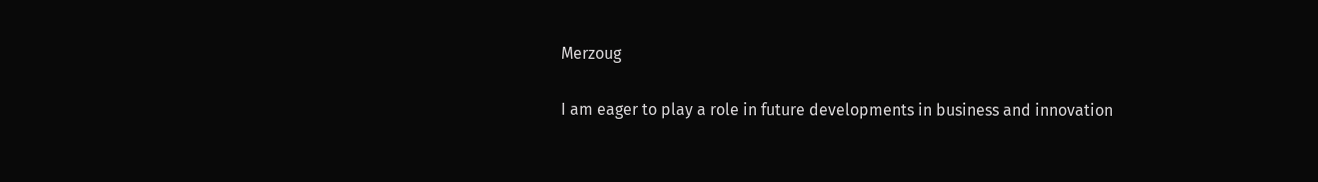Merzoug

I am eager to play a role in future developments in business and innovation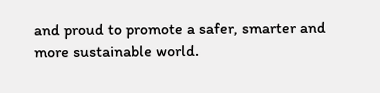and proud to promote a safer, smarter and more sustainable world.